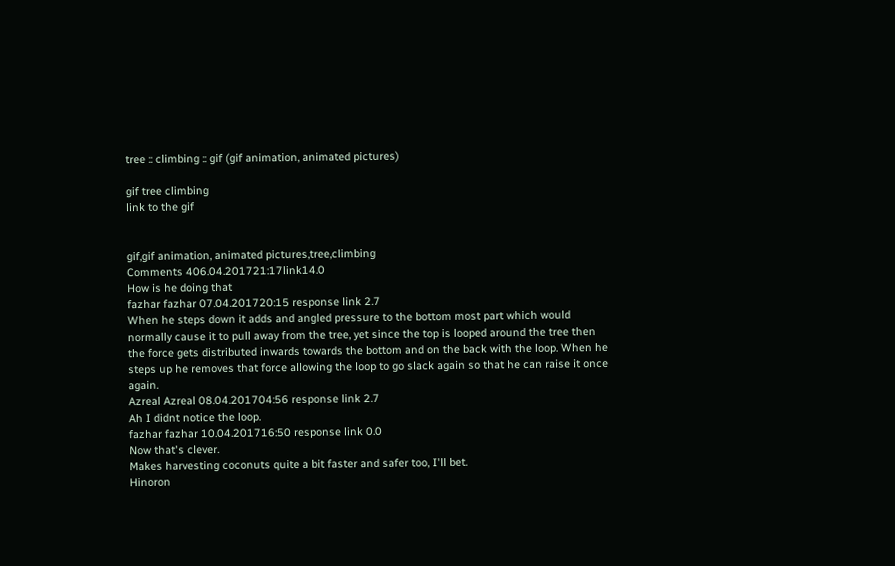tree :: climbing :: gif (gif animation, animated pictures)

gif tree climbing
link to the gif


gif,gif animation, animated pictures,tree,climbing
Comments 406.04.201721:17link14.0
How is he doing that
fazhar fazhar 07.04.201720:15 response link 2.7
When he steps down it adds and angled pressure to the bottom most part which would normally cause it to pull away from the tree, yet since the top is looped around the tree then the force gets distributed inwards towards the bottom and on the back with the loop. When he steps up he removes that force allowing the loop to go slack again so that he can raise it once again.
Azreal Azreal 08.04.201704:56 response link 2.7
Ah I didnt notice the loop.
fazhar fazhar 10.04.201716:50 response link 0.0
Now that's clever.
Makes harvesting coconuts quite a bit faster and safer too, I'll bet.
Hinoron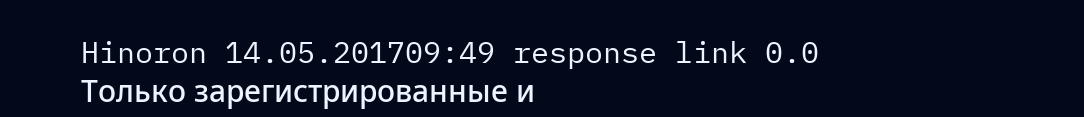Hinoron 14.05.201709:49 response link 0.0
Только зарегистрированные и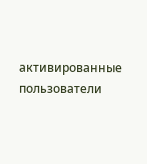активированные пользователи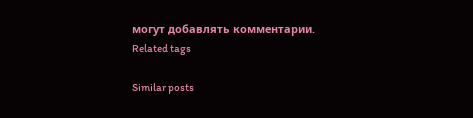могут добавлять комментарии.
Related tags

Similar posts